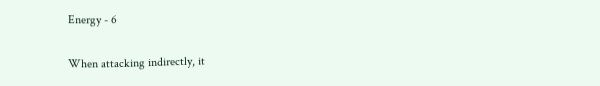Energy - 6

When attacking indirectly, it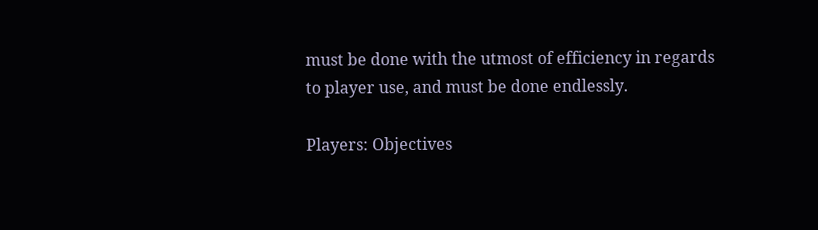must be done with the utmost of efficiency in regards to player use, and must be done endlessly.

Players: Objectives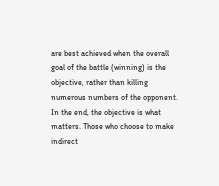are best achieved when the overall goal of the battle (winning) is the objective, rather than killing numerous numbers of the opponent. In the end, the objective is what matters. Those who choose to make indirect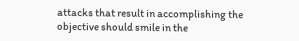attacks that result in accomplishing the objective should smile in the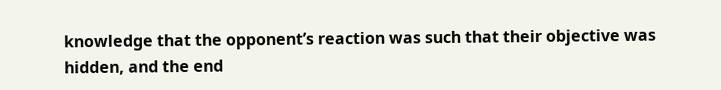knowledge that the opponent’s reaction was such that their objective was hidden, and the end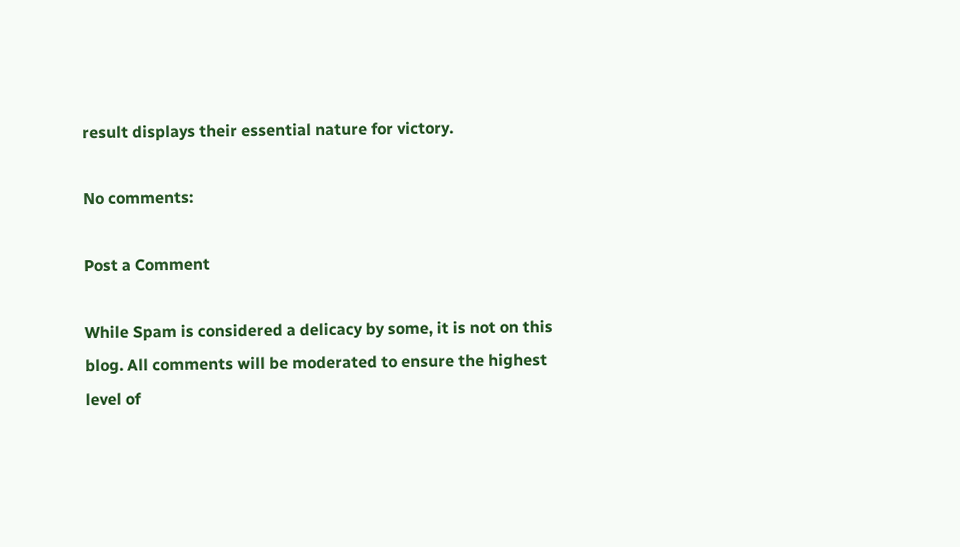result displays their essential nature for victory.

No comments:

Post a Comment

While Spam is considered a delicacy by some, it is not on this blog. All comments will be moderated to ensure the highest level of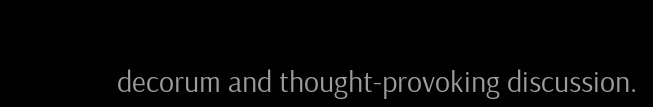decorum and thought-provoking discussion.